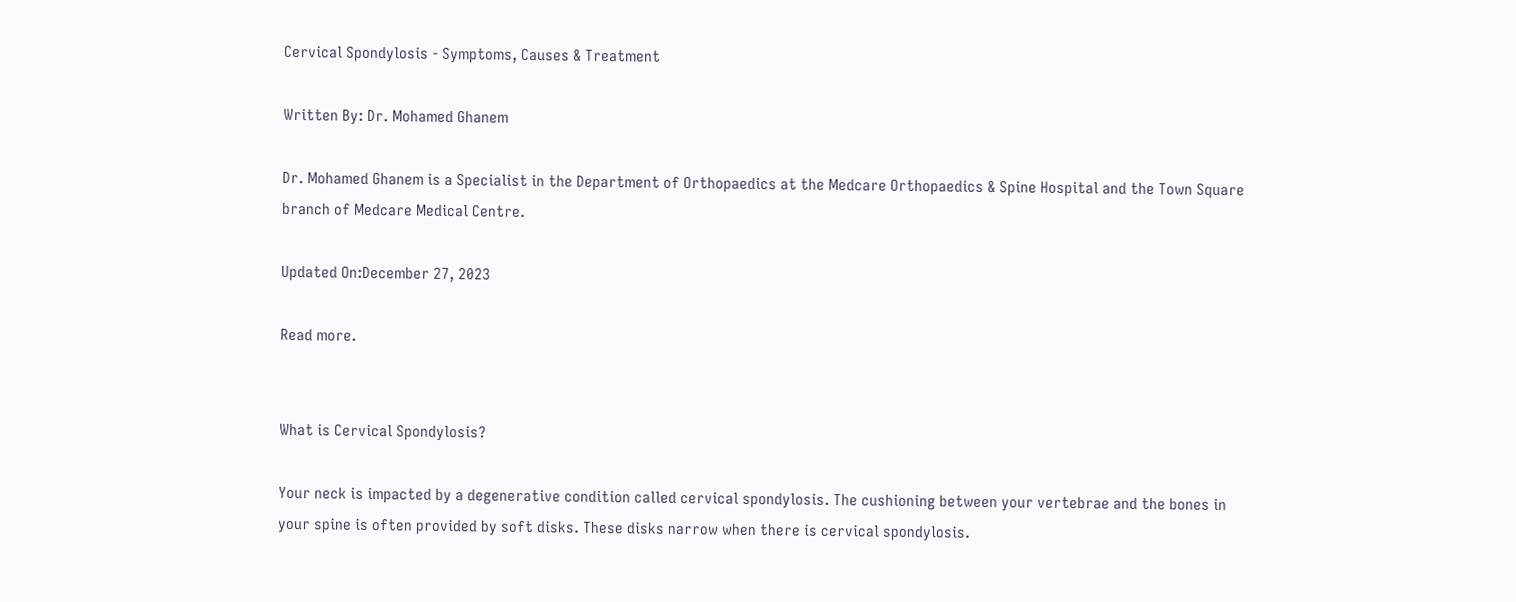Cervical Spondylosis - Symptoms, Causes & Treatment

Written By: Dr. Mohamed Ghanem

Dr. Mohamed Ghanem is a Specialist in the Department of Orthopaedics at the Medcare Orthopaedics & Spine Hospital and the Town Square branch of Medcare Medical Centre.

Updated On:December 27, 2023

Read more.


What is Cervical Spondylosis?

Your neck is impacted by a degenerative condition called cervical spondylosis. The cushioning between your vertebrae and the bones in your spine is often provided by soft disks. These disks narrow when there is cervical spondylosis.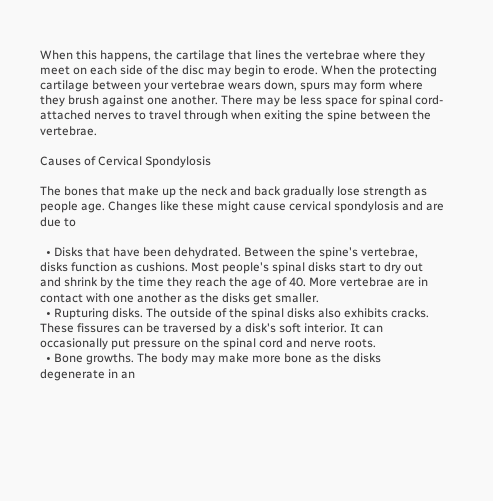When this happens, the cartilage that lines the vertebrae where they meet on each side of the disc may begin to erode. When the protecting cartilage between your vertebrae wears down, spurs may form where they brush against one another. There may be less space for spinal cord-attached nerves to travel through when exiting the spine between the vertebrae.

Causes of Cervical Spondylosis

The bones that make up the neck and back gradually lose strength as people age. Changes like these might cause cervical spondylosis and are due to

  • Disks that have been dehydrated. Between the spine's vertebrae, disks function as cushions. Most people's spinal disks start to dry out and shrink by the time they reach the age of 40. More vertebrae are in contact with one another as the disks get smaller.
  • Rupturing disks. The outside of the spinal disks also exhibits cracks. These fissures can be traversed by a disk's soft interior. It can occasionally put pressure on the spinal cord and nerve roots.
  • Bone growths. The body may make more bone as the disks degenerate in an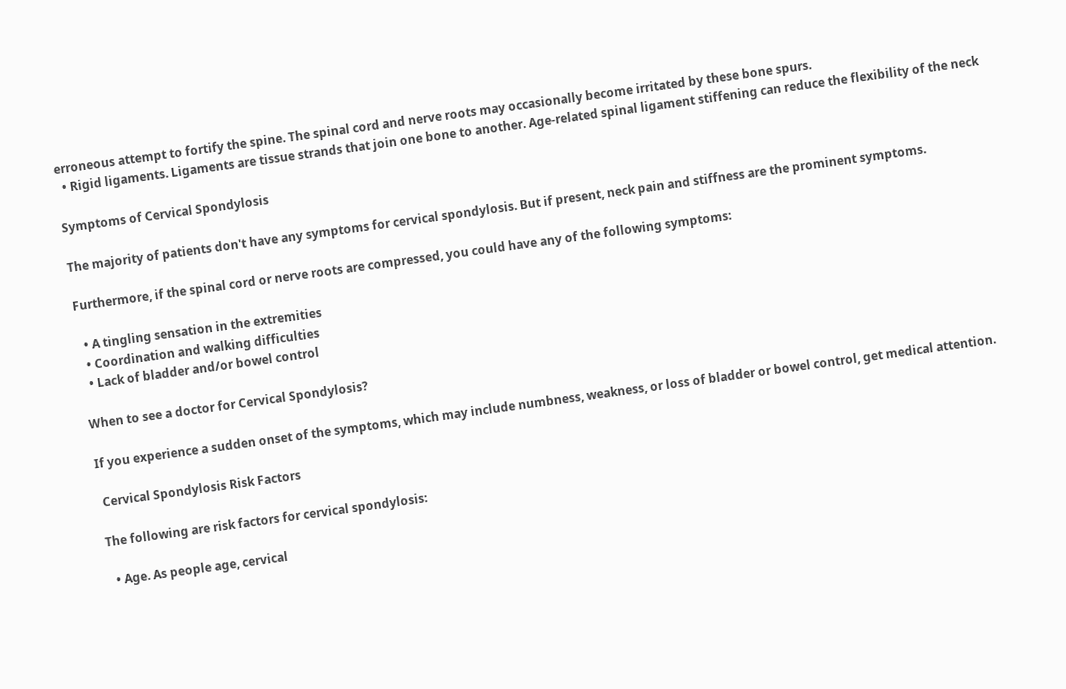erroneous attempt to fortify the spine. The spinal cord and nerve roots may occasionally become irritated by these bone spurs.
  • Rigid ligaments. Ligaments are tissue strands that join one bone to another. Age-related spinal ligament stiffening can reduce the flexibility of the neck

Symptoms of Cervical Spondylosis

The majority of patients don't have any symptoms for cervical spondylosis. But if present, neck pain and stiffness are the prominent symptoms.

Furthermore, if the spinal cord or nerve roots are compressed, you could have any of the following symptoms:

  • A tingling sensation in the extremities
  • Coordination and walking difficulties
  • Lack of bladder and/or bowel control

When to see a doctor for Cervical Spondylosis?

If you experience a sudden onset of the symptoms, which may include numbness, weakness, or loss of bladder or bowel control, get medical attention.

 Cervical Spondylosis Risk Factors

The following are risk factors for cervical spondylosis:

  • Age. As people age, cervical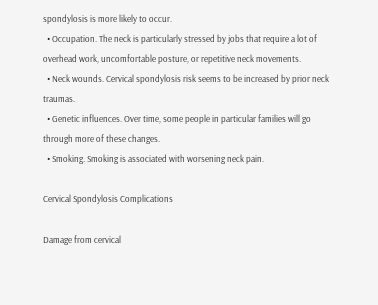spondylosis is more likely to occur.
  • Occupation. The neck is particularly stressed by jobs that require a lot of overhead work, uncomfortable posture, or repetitive neck movements.
  • Neck wounds. Cervical spondylosis risk seems to be increased by prior neck traumas.
  • Genetic influences. Over time, some people in particular families will go through more of these changes.
  • Smoking. Smoking is associated with worsening neck pain.

Cervical Spondylosis Complications

Damage from cervical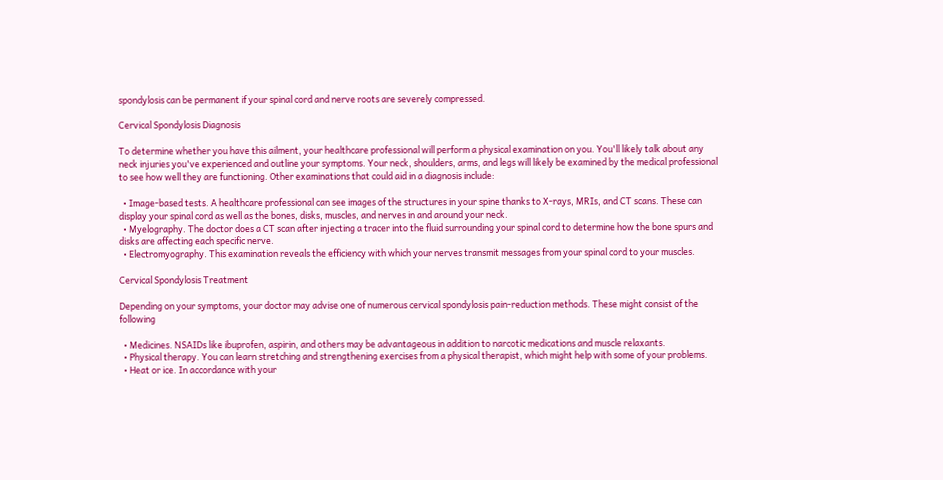spondylosis can be permanent if your spinal cord and nerve roots are severely compressed.

Cervical Spondylosis Diagnosis

To determine whether you have this ailment, your healthcare professional will perform a physical examination on you. You'll likely talk about any neck injuries you've experienced and outline your symptoms. Your neck, shoulders, arms, and legs will likely be examined by the medical professional to see how well they are functioning. Other examinations that could aid in a diagnosis include:

  • Image-based tests. A healthcare professional can see images of the structures in your spine thanks to X-rays, MRIs, and CT scans. These can display your spinal cord as well as the bones, disks, muscles, and nerves in and around your neck.
  • Myelography. The doctor does a CT scan after injecting a tracer into the fluid surrounding your spinal cord to determine how the bone spurs and disks are affecting each specific nerve.
  • Electromyography. This examination reveals the efficiency with which your nerves transmit messages from your spinal cord to your muscles.

Cervical Spondylosis Treatment

Depending on your symptoms, your doctor may advise one of numerous cervical spondylosis pain-reduction methods. These might consist of the following

  • Medicines. NSAIDs like ibuprofen, aspirin, and others may be advantageous in addition to narcotic medications and muscle relaxants.
  • Physical therapy. You can learn stretching and strengthening exercises from a physical therapist, which might help with some of your problems.
  • Heat or ice. In accordance with your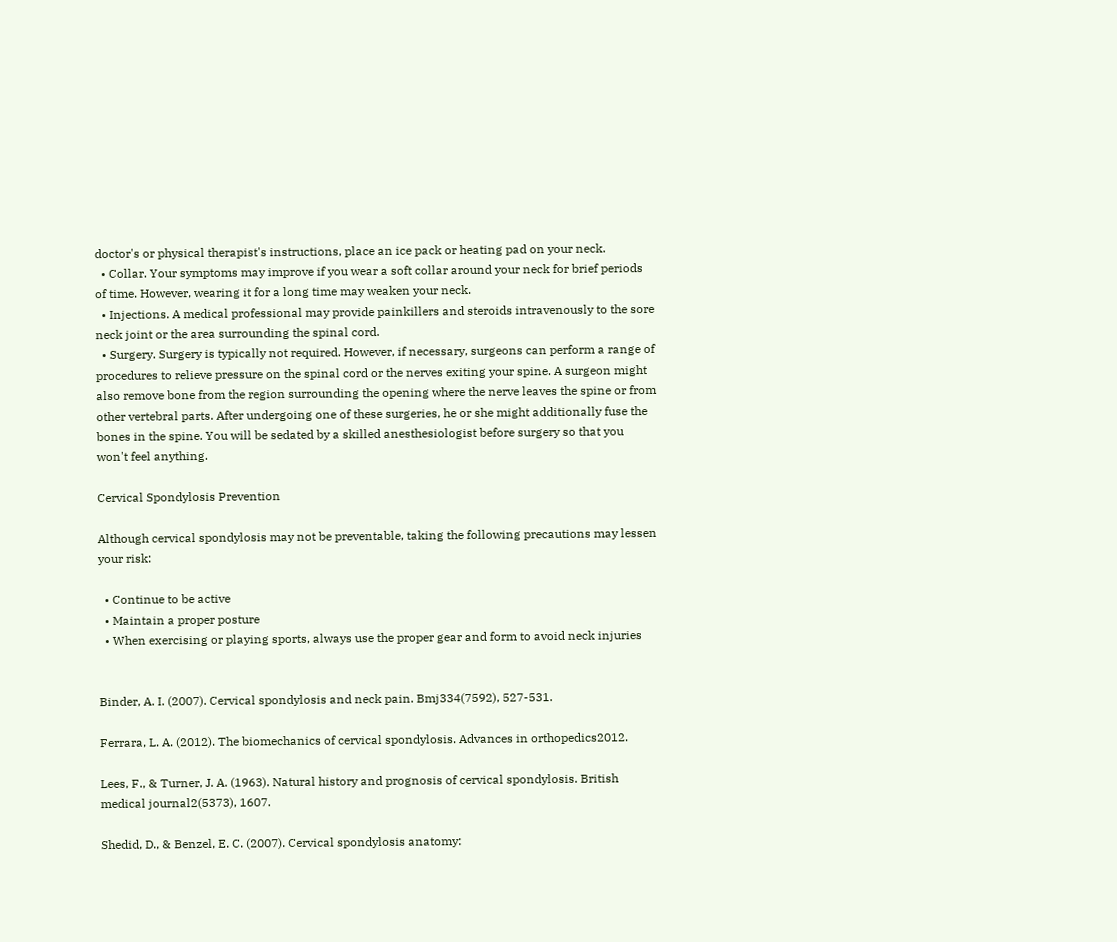doctor's or physical therapist's instructions, place an ice pack or heating pad on your neck.
  • Collar. Your symptoms may improve if you wear a soft collar around your neck for brief periods of time. However, wearing it for a long time may weaken your neck.
  • Injections. A medical professional may provide painkillers and steroids intravenously to the sore neck joint or the area surrounding the spinal cord.
  • Surgery. Surgery is typically not required. However, if necessary, surgeons can perform a range of procedures to relieve pressure on the spinal cord or the nerves exiting your spine. A surgeon might also remove bone from the region surrounding the opening where the nerve leaves the spine or from other vertebral parts. After undergoing one of these surgeries, he or she might additionally fuse the bones in the spine. You will be sedated by a skilled anesthesiologist before surgery so that you won't feel anything.

Cervical Spondylosis Prevention

Although cervical spondylosis may not be preventable, taking the following precautions may lessen your risk:

  • Continue to be active
  • Maintain a proper posture
  • When exercising or playing sports, always use the proper gear and form to avoid neck injuries


Binder, A. I. (2007). Cervical spondylosis and neck pain. Bmj334(7592), 527-531.

Ferrara, L. A. (2012). The biomechanics of cervical spondylosis. Advances in orthopedics2012.

Lees, F., & Turner, J. A. (1963). Natural history and prognosis of cervical spondylosis. British medical journal2(5373), 1607.

Shedid, D., & Benzel, E. C. (2007). Cervical spondylosis anatomy: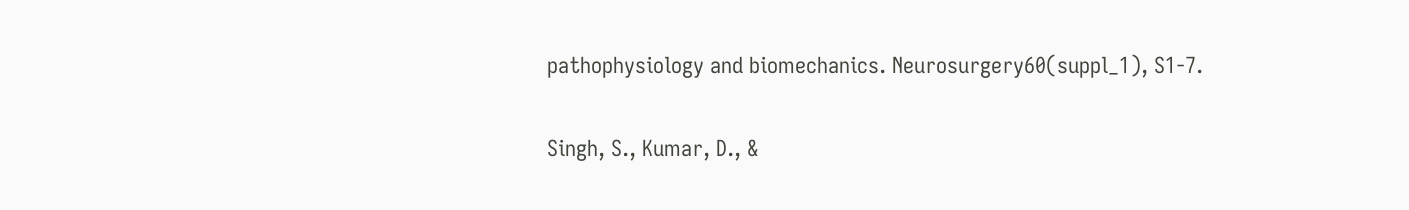pathophysiology and biomechanics. Neurosurgery60(suppl_1), S1-7.

Singh, S., Kumar, D., &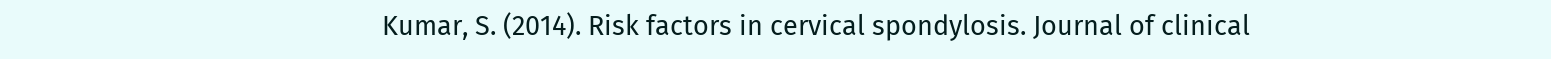Kumar, S. (2014). Risk factors in cervical spondylosis. Journal of clinical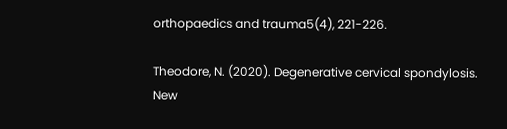orthopaedics and trauma5(4), 221-226.

Theodore, N. (2020). Degenerative cervical spondylosis. New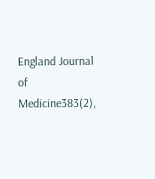England Journal of Medicine383(2),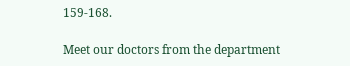159-168.

Meet our doctors from the department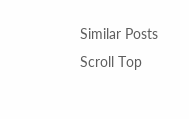Similar Posts
Scroll Top